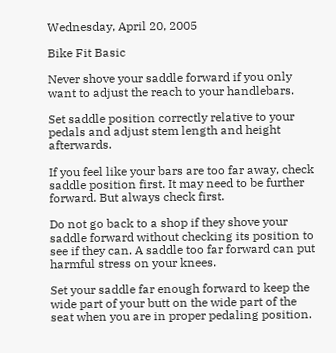Wednesday, April 20, 2005

Bike Fit Basic

Never shove your saddle forward if you only want to adjust the reach to your handlebars.

Set saddle position correctly relative to your pedals and adjust stem length and height afterwards.

If you feel like your bars are too far away, check saddle position first. It may need to be further forward. But always check first.

Do not go back to a shop if they shove your saddle forward without checking its position to see if they can. A saddle too far forward can put harmful stress on your knees.

Set your saddle far enough forward to keep the wide part of your butt on the wide part of the seat when you are in proper pedaling position.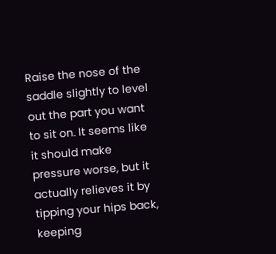Raise the nose of the saddle slightly to level out the part you want to sit on. It seems like it should make pressure worse, but it actually relieves it by tipping your hips back, keeping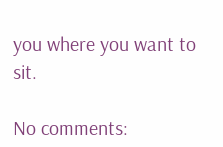you where you want to sit.

No comments: